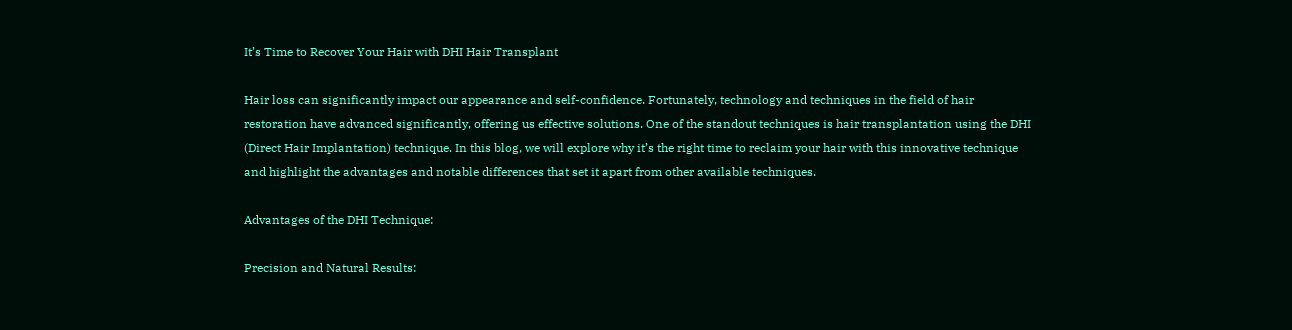It’s Time to Recover Your Hair with DHI Hair Transplant

Hair loss can significantly impact our appearance and self-confidence. Fortunately, technology and techniques in the field of hair restoration have advanced significantly, offering us effective solutions. One of the standout techniques is hair transplantation using the DHI (Direct Hair Implantation) technique. In this blog, we will explore why it’s the right time to reclaim your hair with this innovative technique and highlight the advantages and notable differences that set it apart from other available techniques.

Advantages of the DHI Technique:

Precision and Natural Results: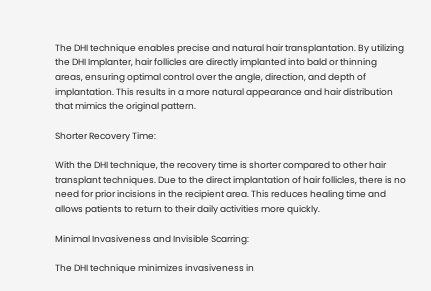The DHI technique enables precise and natural hair transplantation. By utilizing the DHI Implanter, hair follicles are directly implanted into bald or thinning areas, ensuring optimal control over the angle, direction, and depth of implantation. This results in a more natural appearance and hair distribution that mimics the original pattern.

Shorter Recovery Time:

With the DHI technique, the recovery time is shorter compared to other hair transplant techniques. Due to the direct implantation of hair follicles, there is no need for prior incisions in the recipient area. This reduces healing time and allows patients to return to their daily activities more quickly.

Minimal Invasiveness and Invisible Scarring:

The DHI technique minimizes invasiveness in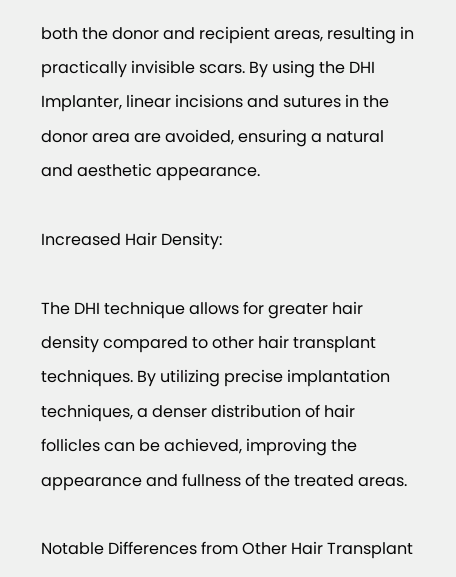both the donor and recipient areas, resulting in practically invisible scars. By using the DHI Implanter, linear incisions and sutures in the donor area are avoided, ensuring a natural and aesthetic appearance.

Increased Hair Density:

The DHI technique allows for greater hair density compared to other hair transplant techniques. By utilizing precise implantation techniques, a denser distribution of hair follicles can be achieved, improving the appearance and fullness of the treated areas.

Notable Differences from Other Hair Transplant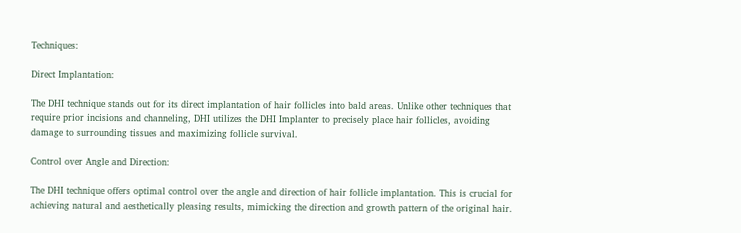Techniques:

Direct Implantation:

The DHI technique stands out for its direct implantation of hair follicles into bald areas. Unlike other techniques that require prior incisions and channeling, DHI utilizes the DHI Implanter to precisely place hair follicles, avoiding damage to surrounding tissues and maximizing follicle survival.

Control over Angle and Direction:

The DHI technique offers optimal control over the angle and direction of hair follicle implantation. This is crucial for achieving natural and aesthetically pleasing results, mimicking the direction and growth pattern of the original hair.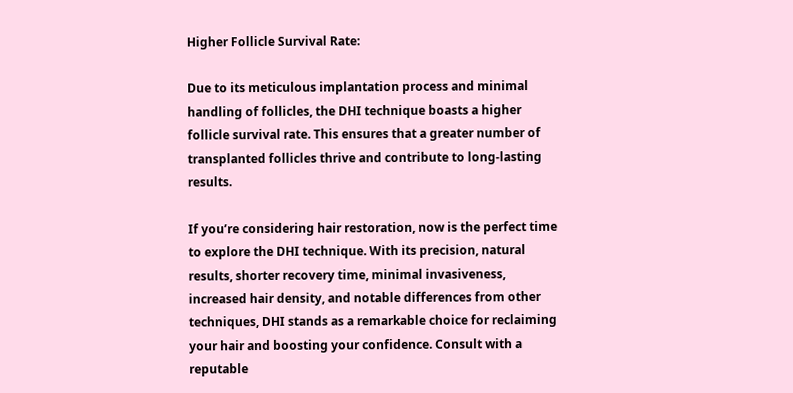Higher Follicle Survival Rate:

Due to its meticulous implantation process and minimal handling of follicles, the DHI technique boasts a higher follicle survival rate. This ensures that a greater number of transplanted follicles thrive and contribute to long-lasting results.

If you’re considering hair restoration, now is the perfect time to explore the DHI technique. With its precision, natural results, shorter recovery time, minimal invasiveness, increased hair density, and notable differences from other techniques, DHI stands as a remarkable choice for reclaiming your hair and boosting your confidence. Consult with a reputable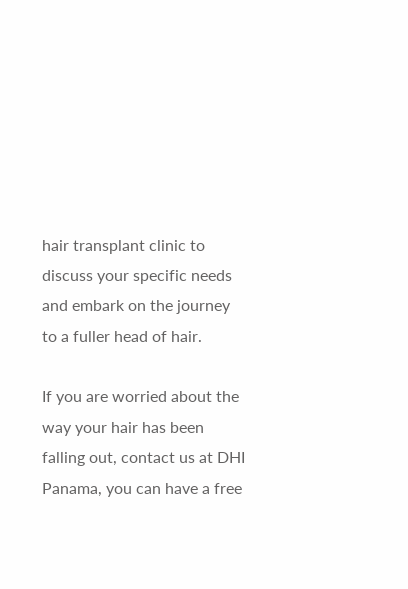hair transplant clinic to discuss your specific needs and embark on the journey to a fuller head of hair.

If you are worried about the way your hair has been falling out, contact us at DHI Panama, you can have a free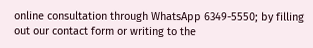online consultation through WhatsApp 6349-5550; by filling out our contact form or writing to the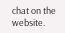chat on the website.